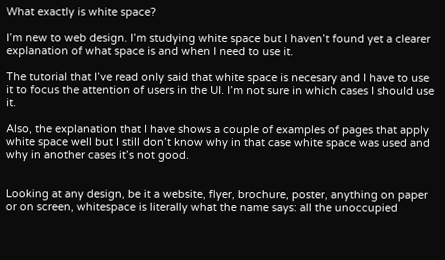What exactly is white space?

I’m new to web design. I’m studying white space but I haven’t found yet a clearer explanation of what space is and when I need to use it.

The tutorial that I’ve read only said that white space is necesary and I have to use it to focus the attention of users in the UI. I’m not sure in which cases I should use it.

Also, the explanation that I have shows a couple of examples of pages that apply white space well but I still don’t know why in that case white space was used and why in another cases it’s not good.


Looking at any design, be it a website, flyer, brochure, poster, anything on paper or on screen, whitespace is literally what the name says: all the unoccupied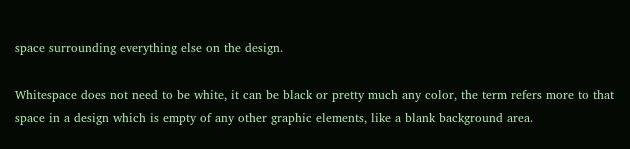space surrounding everything else on the design.

Whitespace does not need to be white, it can be black or pretty much any color, the term refers more to that space in a design which is empty of any other graphic elements, like a blank background area.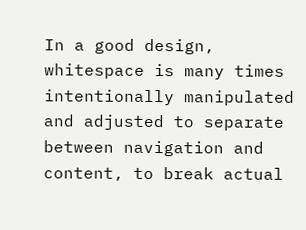In a good design, whitespace is many times intentionally manipulated and adjusted to separate between navigation and content, to break actual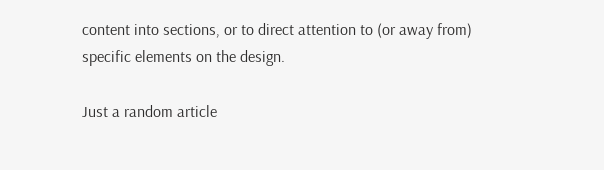content into sections, or to direct attention to (or away from) specific elements on the design.

Just a random article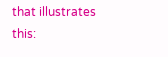that illustrates this: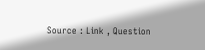Source : Link , Question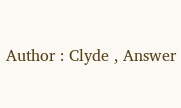Author : Clyde , Answer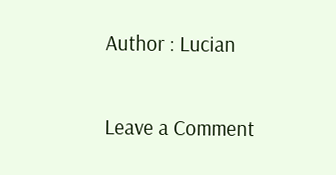Author : Lucian

Leave a Comment